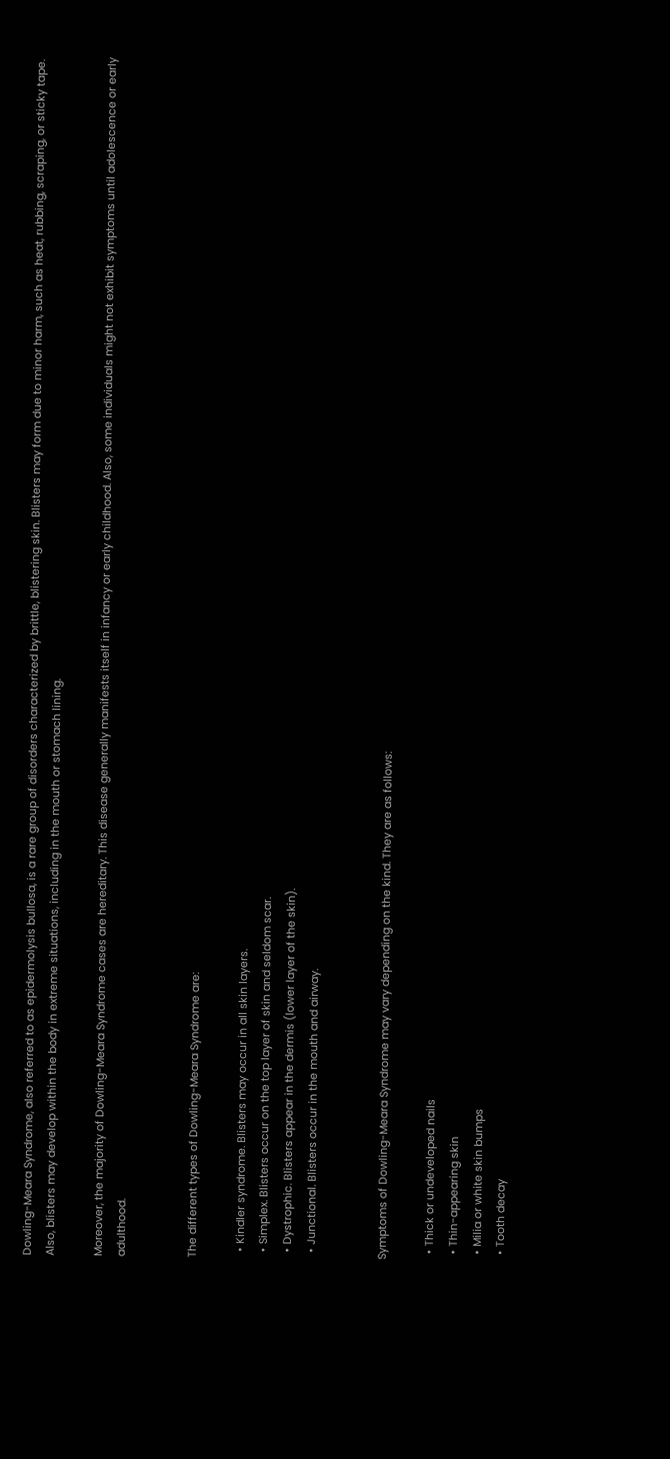Dowling-Meara Syndrome, also referred to as epidermolysis bullosa, is a rare group of disorders characterized by brittle, blistering skin. Blisters may form due to minor harm, such as heat, rubbing, scraping, or sticky tape. Also, blisters may develop within the body in extreme situations, including in the mouth or stomach lining.

Moreover, the majority of Dowling-Meara Syndrome cases are hereditary. This disease generally manifests itself in infancy or early childhood. Also, some individuals might not exhibit symptoms until adolescence or early adulthood.


The different types of Dowling-Meara Syndrome are:

  • Kindler syndrome. Blisters may occur in all skin layers.
  • Simplex. Blisters occur on the top layer of skin and seldom scar.
  • Dystrophic. Blisters appear in the dermis (lower layer of the skin).
  • Junctional. Blisters occur in the mouth and airway.


Symptoms of Dowling-Meara Syndrome may vary depending on the kind. They are as follows:

  • Thick or undeveloped nails
  • Thin-appearing skin
  • Milia or white skin bumps
  • Tooth decay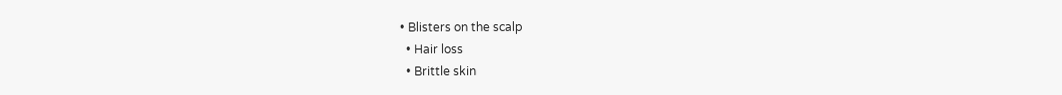• Blisters on the scalp
  • Hair loss
  • Brittle skin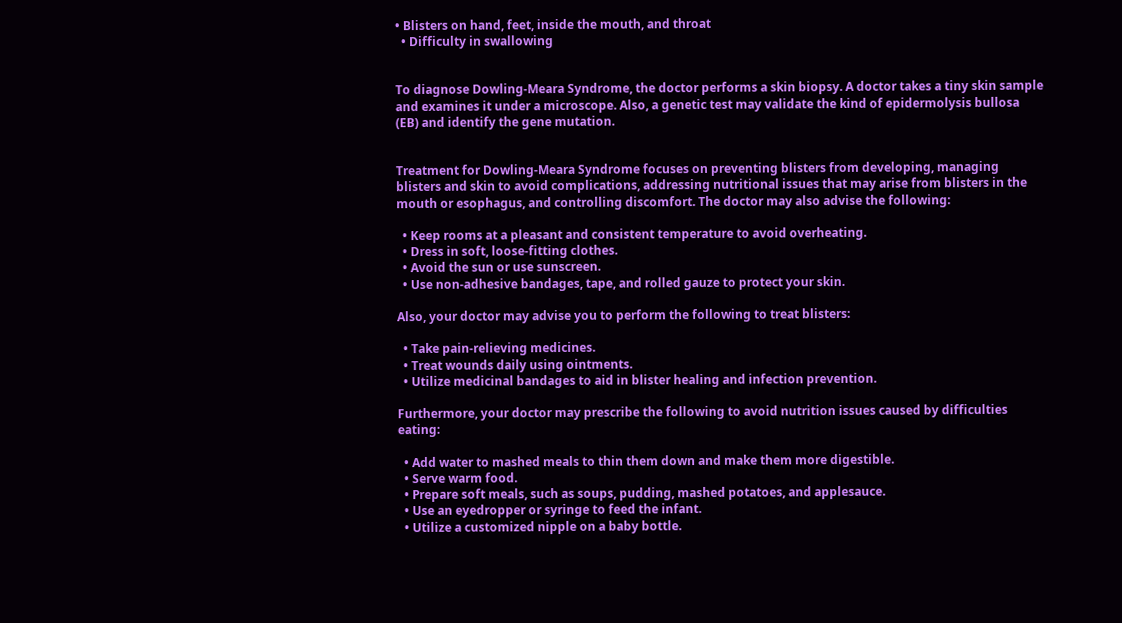• Blisters on hand, feet, inside the mouth, and throat
  • Difficulty in swallowing


To diagnose Dowling-Meara Syndrome, the doctor performs a skin biopsy. A doctor takes a tiny skin sample and examines it under a microscope. Also, a genetic test may validate the kind of epidermolysis bullosa (EB) and identify the gene mutation.


Treatment for Dowling-Meara Syndrome focuses on preventing blisters from developing, managing blisters and skin to avoid complications, addressing nutritional issues that may arise from blisters in the mouth or esophagus, and controlling discomfort. The doctor may also advise the following:

  • Keep rooms at a pleasant and consistent temperature to avoid overheating.
  • Dress in soft, loose-fitting clothes.
  • Avoid the sun or use sunscreen.
  • Use non-adhesive bandages, tape, and rolled gauze to protect your skin.

Also, your doctor may advise you to perform the following to treat blisters:

  • Take pain-relieving medicines.
  • Treat wounds daily using ointments.
  • Utilize medicinal bandages to aid in blister healing and infection prevention.

Furthermore, your doctor may prescribe the following to avoid nutrition issues caused by difficulties eating:

  • Add water to mashed meals to thin them down and make them more digestible.
  • Serve warm food.
  • Prepare soft meals, such as soups, pudding, mashed potatoes, and applesauce.
  • Use an eyedropper or syringe to feed the infant.
  • Utilize a customized nipple on a baby bottle.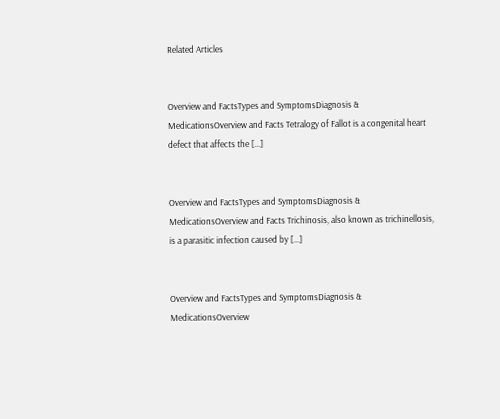Related Articles


Overview and FactsTypes and SymptomsDiagnosis & MedicationsOverview and Facts Tetralogy of Fallot is a congenital heart defect that affects the [...]


Overview and FactsTypes and SymptomsDiagnosis & MedicationsOverview and Facts Trichinosis, also known as trichinellosis, is a parasitic infection caused by [...]


Overview and FactsTypes and SymptomsDiagnosis & MedicationsOverview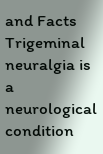and Facts Trigeminal neuralgia is a neurological condition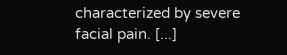characterized by severe facial pain. [...]